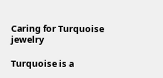Caring for Turquoise jewelry

Turquoise is a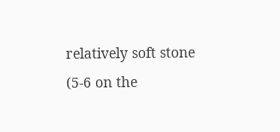relatively soft stone (5-6 on the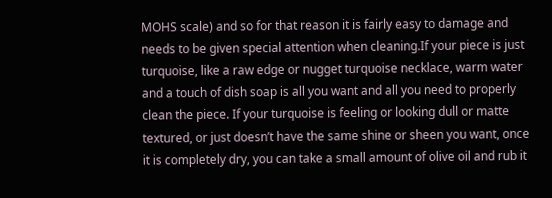MOHS scale) and so for that reason it is fairly easy to damage and needs to be given special attention when cleaning.If your piece is just turquoise, like a raw edge or nugget turquoise necklace, warm water and a touch of dish soap is all you want and all you need to properly clean the piece. If your turquoise is feeling or looking dull or matte textured, or just doesn’t have the same shine or sheen you want, once it is completely dry, you can take a small amount of olive oil and rub it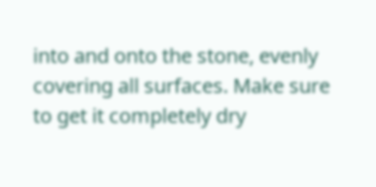into and onto the stone, evenly covering all surfaces. Make sure to get it completely dry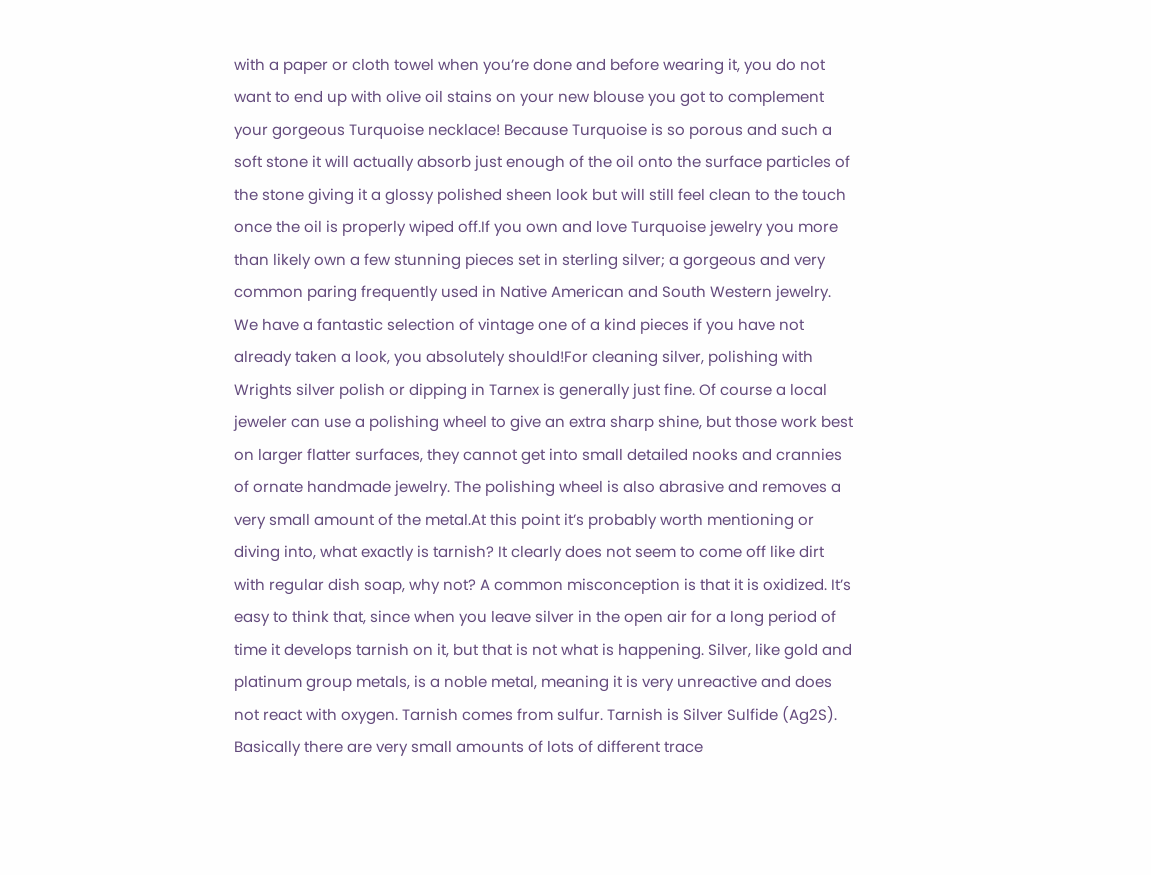with a paper or cloth towel when you’re done and before wearing it, you do not want to end up with olive oil stains on your new blouse you got to complement your gorgeous Turquoise necklace! Because Turquoise is so porous and such a soft stone it will actually absorb just enough of the oil onto the surface particles of the stone giving it a glossy polished sheen look but will still feel clean to the touch once the oil is properly wiped off.If you own and love Turquoise jewelry you more than likely own a few stunning pieces set in sterling silver; a gorgeous and very common paring frequently used in Native American and South Western jewelry. We have a fantastic selection of vintage one of a kind pieces if you have not already taken a look, you absolutely should!For cleaning silver, polishing with Wrights silver polish or dipping in Tarnex is generally just fine. Of course a local jeweler can use a polishing wheel to give an extra sharp shine, but those work best on larger flatter surfaces, they cannot get into small detailed nooks and crannies of ornate handmade jewelry. The polishing wheel is also abrasive and removes a very small amount of the metal.At this point it’s probably worth mentioning or diving into, what exactly is tarnish? It clearly does not seem to come off like dirt with regular dish soap, why not? A common misconception is that it is oxidized. It’s easy to think that, since when you leave silver in the open air for a long period of time it develops tarnish on it, but that is not what is happening. Silver, like gold and platinum group metals, is a noble metal, meaning it is very unreactive and does not react with oxygen. Tarnish comes from sulfur. Tarnish is Silver Sulfide (Ag2S). Basically there are very small amounts of lots of different trace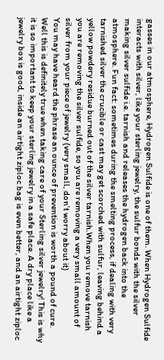gasses in our atmosphere, Hydrogen Sulfide is one of them. When Hydrogen Sulfide interacts with silver, like your sterling jewelry, the sulfur bonds with the silver making silver sulfide i.e. tarnish and releases the hydrogen back into the atmosphere. Fun fact: sometimes during the smelting process, if dealing with very tarnished silver the crucible or cast may get scorched with sulfur, leaving behind a yellow powdery residue burned out of the silver tarnish.When you remove tarnish you are removing the silver sulfide, so you are removing a very small amount of silver from your piece of jewelry (very small, don’t worry about it)
You may have heard the phrase an ounce of prevention is worth a pound of cure. Well this is definitely true when taking care of your Sterling silver jewelry! This is why it is so important to keep your sterling jewelry in a safe place. A dry place like a jewelry box is good, inside an airtight ziploc bag is even better, and an airtight ziploc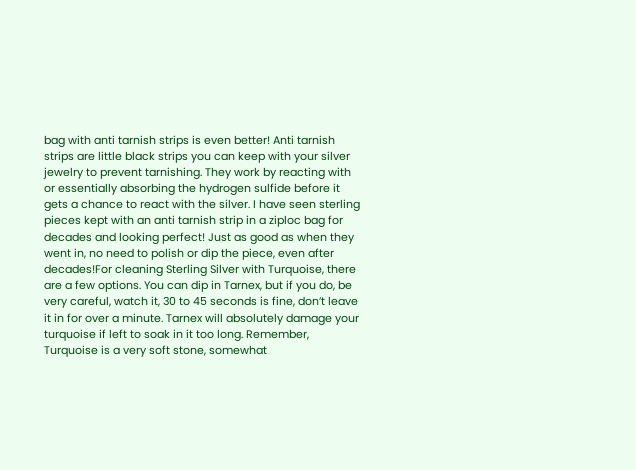bag with anti tarnish strips is even better! Anti tarnish strips are little black strips you can keep with your silver jewelry to prevent tarnishing. They work by reacting with or essentially absorbing the hydrogen sulfide before it gets a chance to react with the silver. I have seen sterling pieces kept with an anti tarnish strip in a ziploc bag for decades and looking perfect! Just as good as when they went in, no need to polish or dip the piece, even after decades!For cleaning Sterling Silver with Turquoise, there are a few options. You can dip in Tarnex, but if you do, be very careful, watch it, 30 to 45 seconds is fine, don’t leave it in for over a minute. Tarnex will absolutely damage your turquoise if left to soak in it too long. Remember, Turquoise is a very soft stone, somewhat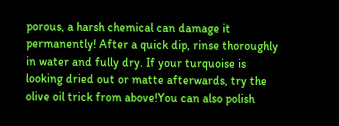porous, a harsh chemical can damage it permanently! After a quick dip, rinse thoroughly in water and fully dry. If your turquoise is looking dried out or matte afterwards, try the olive oil trick from above!You can also polish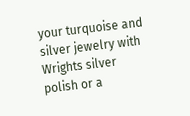your turquoise and silver jewelry with Wrights silver polish or a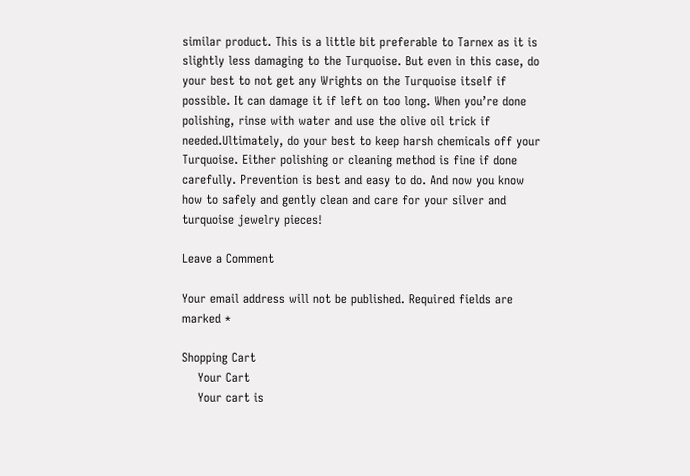similar product. This is a little bit preferable to Tarnex as it is slightly less damaging to the Turquoise. But even in this case, do your best to not get any Wrights on the Turquoise itself if possible. It can damage it if left on too long. When you’re done polishing, rinse with water and use the olive oil trick if needed.Ultimately, do your best to keep harsh chemicals off your Turquoise. Either polishing or cleaning method is fine if done carefully. Prevention is best and easy to do. And now you know how to safely and gently clean and care for your silver and turquoise jewelry pieces!

Leave a Comment

Your email address will not be published. Required fields are marked *

Shopping Cart
    Your Cart
    Your cart is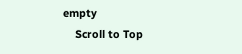empty
    Scroll to Top